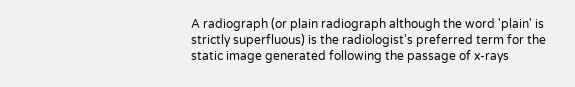A radiograph (or plain radiograph although the word 'plain' is strictly superfluous) is the radiologist's preferred term for the static image generated following the passage of x-rays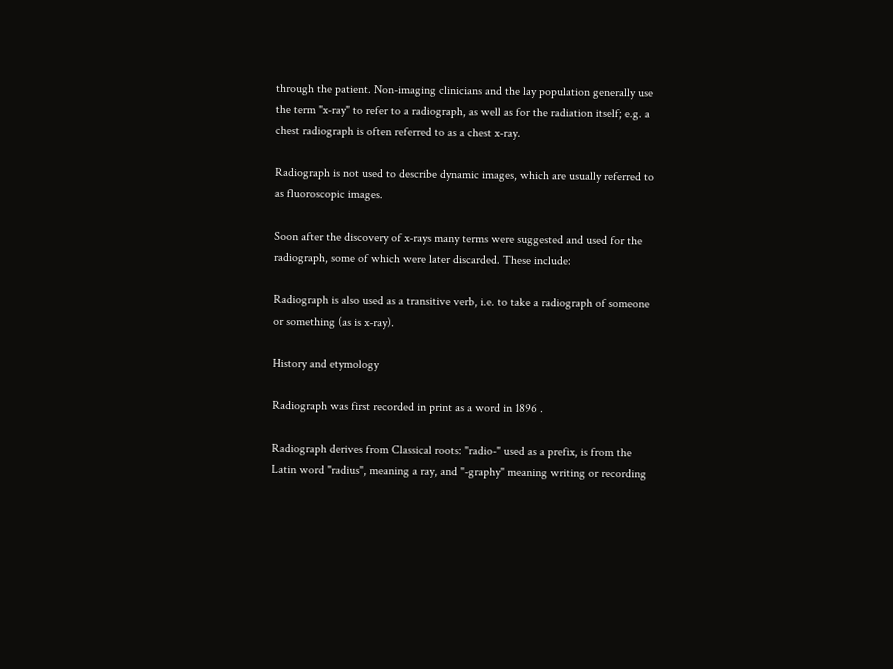through the patient. Non-imaging clinicians and the lay population generally use the term "x-ray" to refer to a radiograph, as well as for the radiation itself; e.g. a chest radiograph is often referred to as a chest x-ray.

Radiograph is not used to describe dynamic images, which are usually referred to as fluoroscopic images.

Soon after the discovery of x-rays many terms were suggested and used for the radiograph, some of which were later discarded. These include:

Radiograph is also used as a transitive verb, i.e. to take a radiograph of someone or something (as is x-ray).

History and etymology

Radiograph was first recorded in print as a word in 1896 .

Radiograph derives from Classical roots: "radio-" used as a prefix, is from the Latin word "radius", meaning a ray, and "-graphy" meaning writing or recording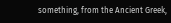something, from the Ancient Greek,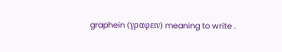graphein (γραφειν) meaning to write .